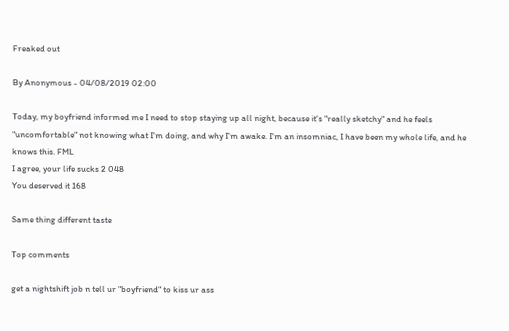Freaked out

By Anonymous - 04/08/2019 02:00

Today, my boyfriend informed me I need to stop staying up all night, because it's "really sketchy" and he feels "uncomfortable" not knowing what I'm doing, and why I'm awake. I'm an insomniac, I have been my whole life, and he knows this. FML
I agree, your life sucks 2 048
You deserved it 168

Same thing different taste

Top comments

get a nightshift job n tell ur "boyfriend" to kiss ur ass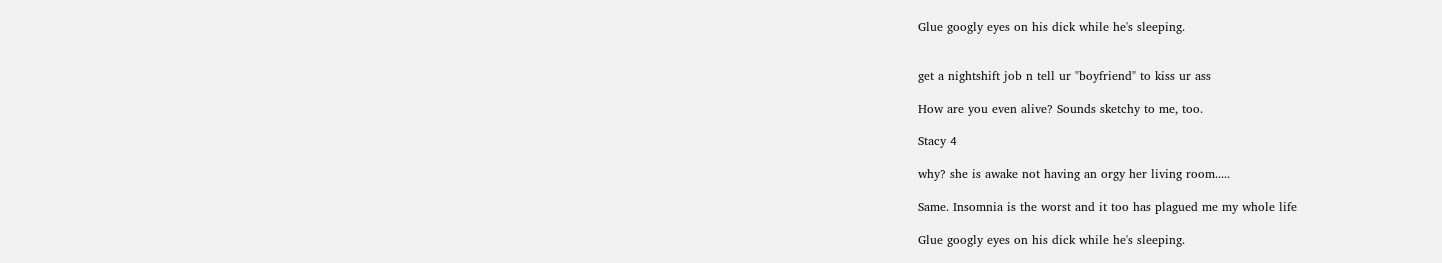Glue googly eyes on his dick while he's sleeping.


get a nightshift job n tell ur "boyfriend" to kiss ur ass

How are you even alive? Sounds sketchy to me, too.

Stacy 4

why? she is awake not having an orgy her living room.....

Same. Insomnia is the worst and it too has plagued me my whole life

Glue googly eyes on his dick while he's sleeping.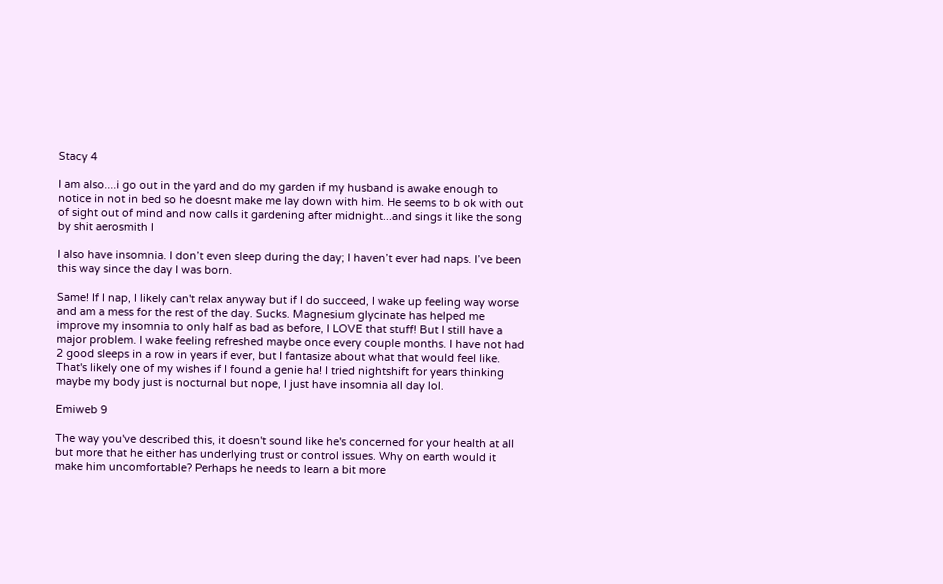Stacy 4

I am also....i go out in the yard and do my garden if my husband is awake enough to notice in not in bed so he doesnt make me lay down with him. He seems to b ok with out of sight out of mind and now calls it gardening after midnight...and sings it like the song by shit aerosmith I

I also have insomnia. I don’t even sleep during the day; I haven’t ever had naps. I’ve been this way since the day I was born.

Same! If I nap, I likely can't relax anyway but if I do succeed, I wake up feeling way worse and am a mess for the rest of the day. Sucks. Magnesium glycinate has helped me improve my insomnia to only half as bad as before, I LOVE that stuff! But I still have a major problem. I wake feeling refreshed maybe once every couple months. I have not had 2 good sleeps in a row in years if ever, but I fantasize about what that would feel like. That's likely one of my wishes if I found a genie ha! I tried nightshift for years thinking maybe my body just is nocturnal but nope, I just have insomnia all day lol.

Emiweb 9

The way you've described this, it doesn't sound like he's concerned for your health at all but more that he either has underlying trust or control issues. Why on earth would it make him uncomfortable? Perhaps he needs to learn a bit more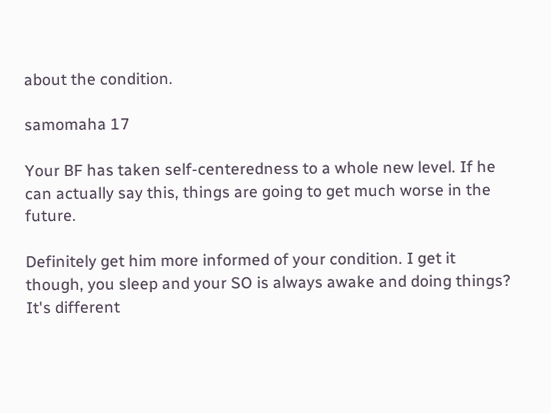about the condition.

samomaha 17

Your BF has taken self-centeredness to a whole new level. If he can actually say this, things are going to get much worse in the future.

Definitely get him more informed of your condition. I get it though, you sleep and your SO is always awake and doing things? It's different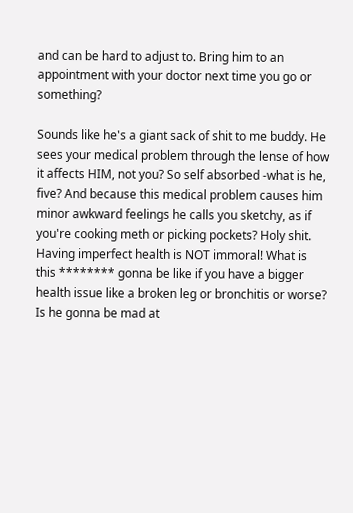and can be hard to adjust to. Bring him to an appointment with your doctor next time you go or something?

Sounds like he's a giant sack of shit to me buddy. He sees your medical problem through the lense of how it affects HIM, not you? So self absorbed -what is he, five? And because this medical problem causes him minor awkward feelings he calls you sketchy, as if you're cooking meth or picking pockets? Holy shit. Having imperfect health is NOT immoral! What is this ******** gonna be like if you have a bigger health issue like a broken leg or bronchitis or worse? Is he gonna be mad at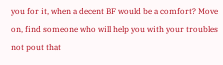you for it, when a decent BF would be a comfort? Move on, find someone who will help you with your troubles not pout that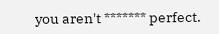you aren't ******* perfect.